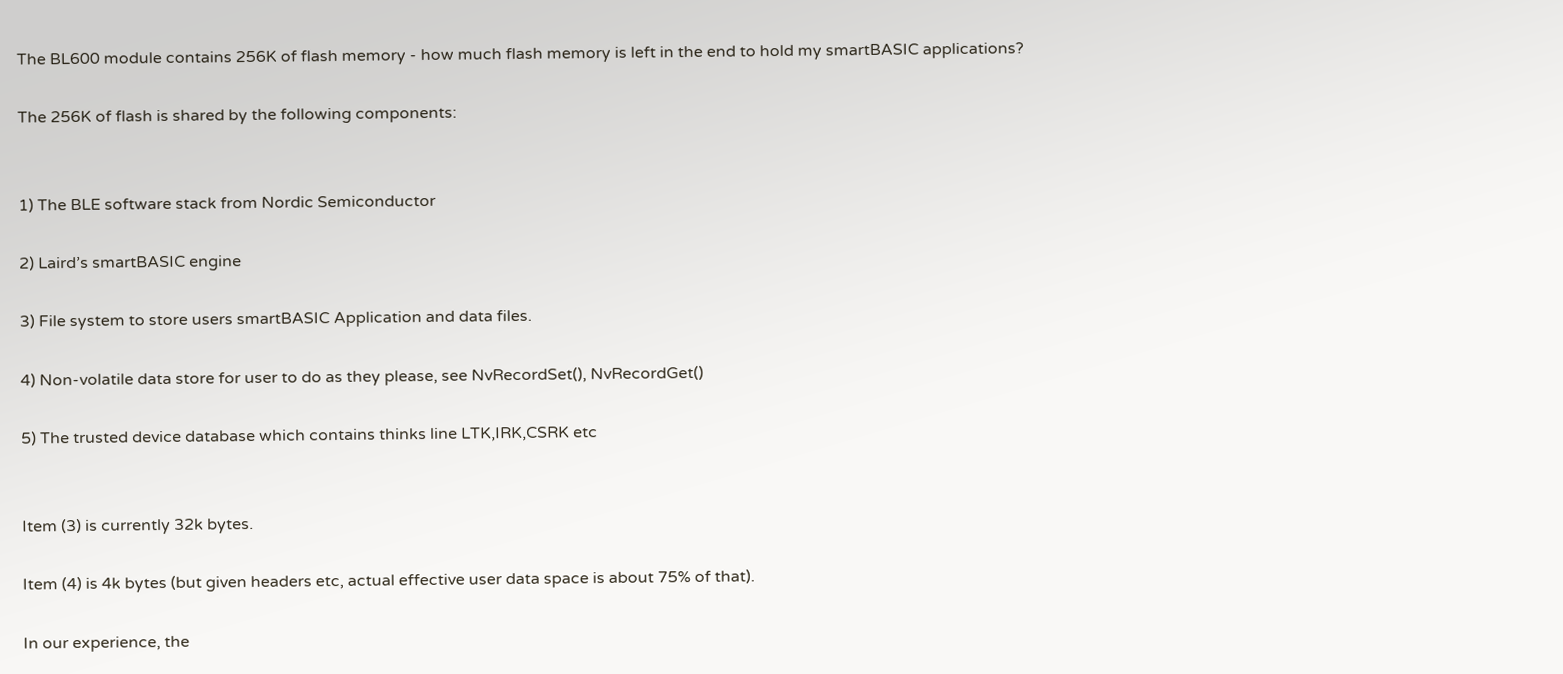The BL600 module contains 256K of flash memory - how much flash memory is left in the end to hold my smartBASIC applications?

The 256K of flash is shared by the following components:


1) The BLE software stack from Nordic Semiconductor

2) Laird’s smartBASIC engine

3) File system to store users smartBASIC Application and data files.

4) Non-volatile data store for user to do as they please, see NvRecordSet(), NvRecordGet()

5) The trusted device database which contains thinks line LTK,IRK,CSRK etc


Item (3) is currently 32k bytes.

Item (4) is 4k bytes (but given headers etc, actual effective user data space is about 75% of that).

In our experience, the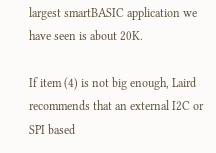largest smartBASIC application we have seen is about 20K.

If item (4) is not big enough, Laird recommends that an external I2C or SPI based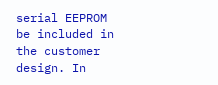serial EEPROM be included in the customer design. In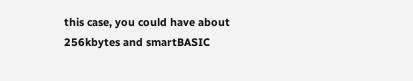this case, you could have about 256kbytes and smartBASIC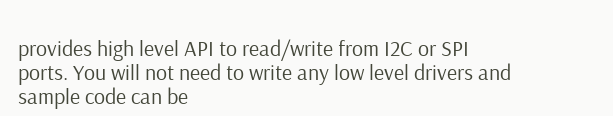provides high level API to read/write from I2C or SPI ports. You will not need to write any low level drivers and sample code can be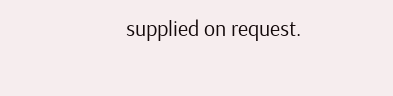supplied on request.